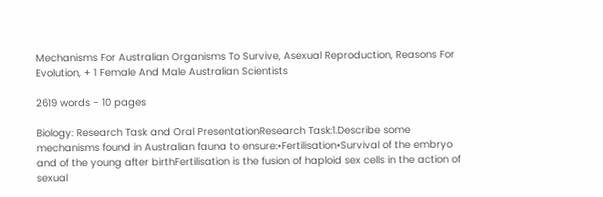Mechanisms For Australian Organisms To Survive, Asexual Reproduction, Reasons For Evolution, + 1 Female And Male Australian Scientists

2619 words - 10 pages

Biology: Research Task and Oral PresentationResearch Task:1.Describe some mechanisms found in Australian fauna to ensure:•Fertilisation•Survival of the embryo and of the young after birthFertilisation is the fusion of haploid sex cells in the action of sexual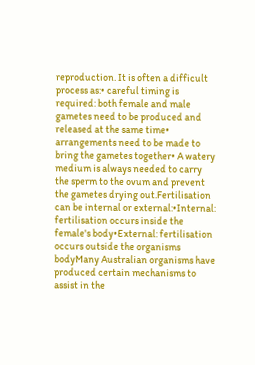reproduction. It is often a difficult process as:• careful timing is required: both female and male gametes need to be produced and released at the same time• arrangements need to be made to bring the gametes together• A watery medium is always needed to carry the sperm to the ovum and prevent the gametes drying out.Fertilisation can be internal or external:•Internal: fertilisation occurs inside the female's body•External: fertilisation occurs outside the organisms bodyMany Australian organisms have produced certain mechanisms to assist in the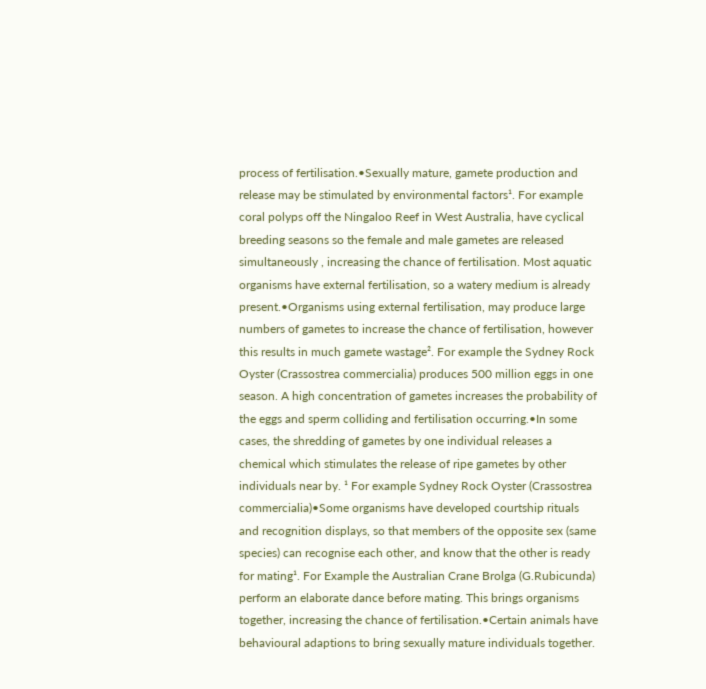process of fertilisation.•Sexually mature, gamete production and release may be stimulated by environmental factors¹. For example coral polyps off the Ningaloo Reef in West Australia, have cyclical breeding seasons so the female and male gametes are released simultaneously , increasing the chance of fertilisation. Most aquatic organisms have external fertilisation, so a watery medium is already present.•Organisms using external fertilisation, may produce large numbers of gametes to increase the chance of fertilisation, however this results in much gamete wastage². For example the Sydney Rock Oyster (Crassostrea commercialia) produces 500 million eggs in one season. A high concentration of gametes increases the probability of the eggs and sperm colliding and fertilisation occurring.•In some cases, the shredding of gametes by one individual releases a chemical which stimulates the release of ripe gametes by other individuals near by. ¹ For example Sydney Rock Oyster (Crassostrea commercialia)•Some organisms have developed courtship rituals and recognition displays, so that members of the opposite sex (same species) can recognise each other, and know that the other is ready for mating¹. For Example the Australian Crane Brolga (G.Rubicunda) perform an elaborate dance before mating. This brings organisms together, increasing the chance of fertilisation.•Certain animals have behavioural adaptions to bring sexually mature individuals together.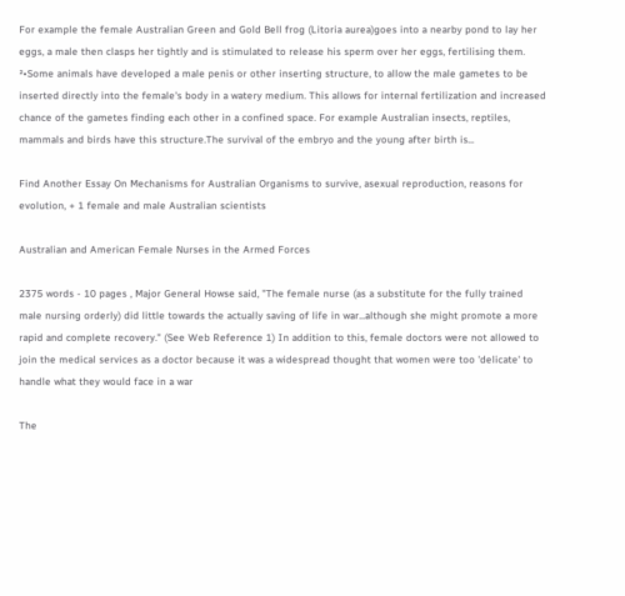For example the female Australian Green and Gold Bell frog (Litoria aurea)goes into a nearby pond to lay her eggs, a male then clasps her tightly and is stimulated to release his sperm over her eggs, fertilising them. ²•Some animals have developed a male penis or other inserting structure, to allow the male gametes to be inserted directly into the female's body in a watery medium. This allows for internal fertilization and increased chance of the gametes finding each other in a confined space. For example Australian insects, reptiles, mammals and birds have this structure.The survival of the embryo and the young after birth is...

Find Another Essay On Mechanisms for Australian Organisms to survive, asexual reproduction, reasons for evolution, + 1 female and male Australian scientists

Australian and American Female Nurses in the Armed Forces

2375 words - 10 pages , Major General Howse said, "The female nurse (as a substitute for the fully trained male nursing orderly) did little towards the actually saving of life in war...although she might promote a more rapid and complete recovery." (See Web Reference 1) In addition to this, female doctors were not allowed to join the medical services as a doctor because it was a widespread thought that women were too 'delicate' to handle what they would face in a war

The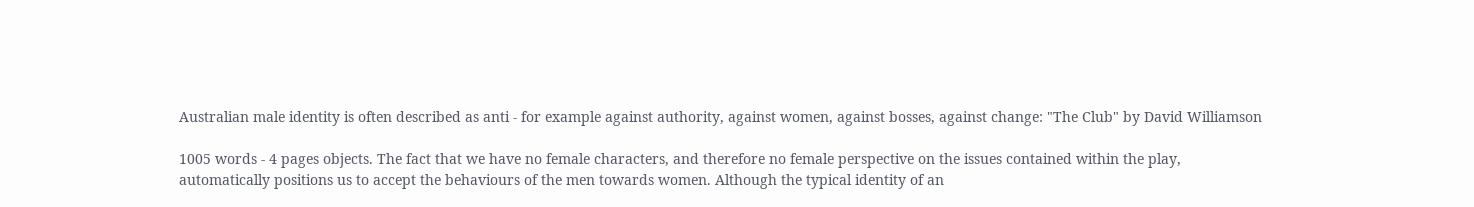Australian male identity is often described as anti - for example against authority, against women, against bosses, against change: "The Club" by David Williamson

1005 words - 4 pages objects. The fact that we have no female characters, and therefore no female perspective on the issues contained within the play, automatically positions us to accept the behaviours of the men towards women. Although the typical identity of an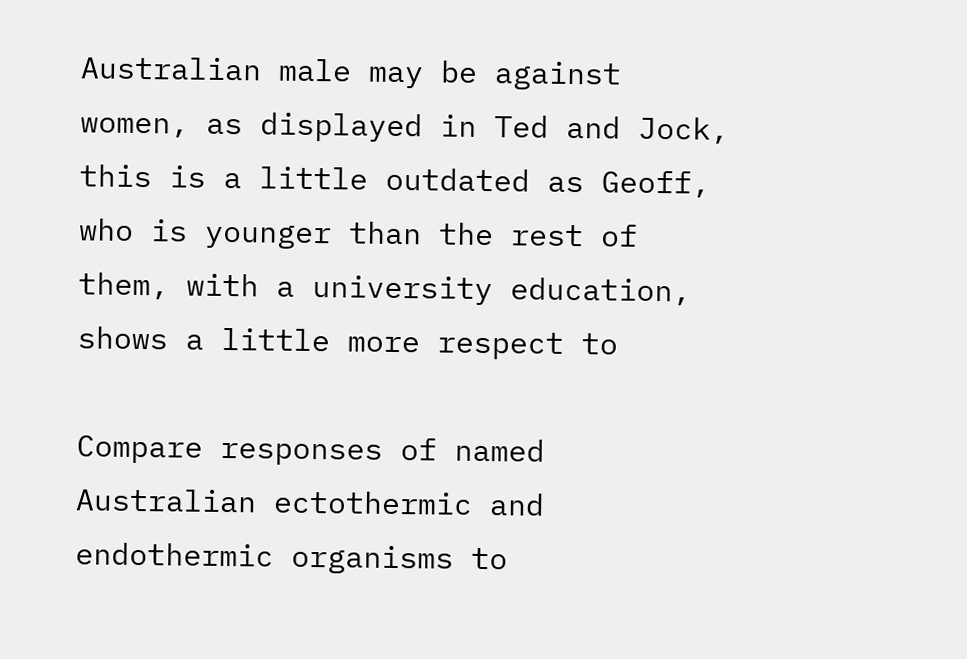Australian male may be against women, as displayed in Ted and Jock, this is a little outdated as Geoff, who is younger than the rest of them, with a university education, shows a little more respect to

Compare responses of named Australian ectothermic and endothermic organisms to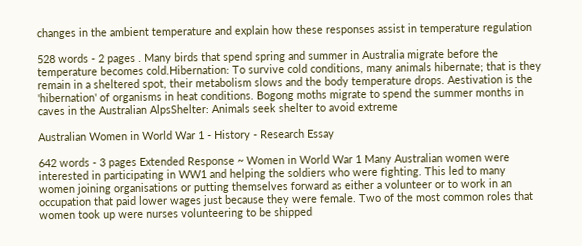changes in the ambient temperature and explain how these responses assist in temperature regulation

528 words - 2 pages . Many birds that spend spring and summer in Australia migrate before the temperature becomes cold.Hibernation: To survive cold conditions, many animals hibernate; that is they remain in a sheltered spot, their metabolism slows and the body temperature drops. Aestivation is the 'hibernation' of organisms in heat conditions. Bogong moths migrate to spend the summer months in caves in the Australian AlpsShelter: Animals seek shelter to avoid extreme

Australian Women in World War 1 - History - Research Essay

642 words - 3 pages Extended Response ~ Women in World War 1 Many Australian women were interested in participating in WW1 and helping the soldiers who were fighting. This led to many women joining organisations or putting themselves forward as either a volunteer or to work in an occupation that paid lower wages just because they were female. Two of the most common roles that women took up were nurses volunteering to be shipped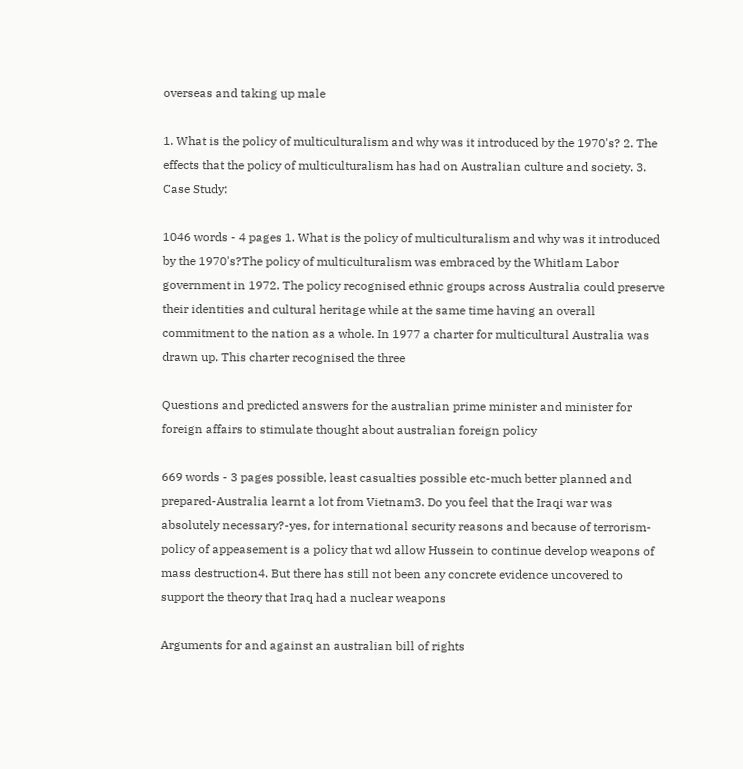overseas and taking up male

1. What is the policy of multiculturalism and why was it introduced by the 1970's? 2. The effects that the policy of multiculturalism has had on Australian culture and society. 3. Case Study:

1046 words - 4 pages 1. What is the policy of multiculturalism and why was it introduced by the 1970's?The policy of multiculturalism was embraced by the Whitlam Labor government in 1972. The policy recognised ethnic groups across Australia could preserve their identities and cultural heritage while at the same time having an overall commitment to the nation as a whole. In 1977 a charter for multicultural Australia was drawn up. This charter recognised the three

Questions and predicted answers for the australian prime minister and minister for foreign affairs to stimulate thought about australian foreign policy

669 words - 3 pages possible, least casualties possible etc-much better planned and prepared-Australia learnt a lot from Vietnam3. Do you feel that the Iraqi war was absolutely necessary?-yes, for international security reasons and because of terrorism-policy of appeasement is a policy that wd allow Hussein to continue develop weapons of mass destruction4. But there has still not been any concrete evidence uncovered to support the theory that Iraq had a nuclear weapons

Arguments for and against an australian bill of rights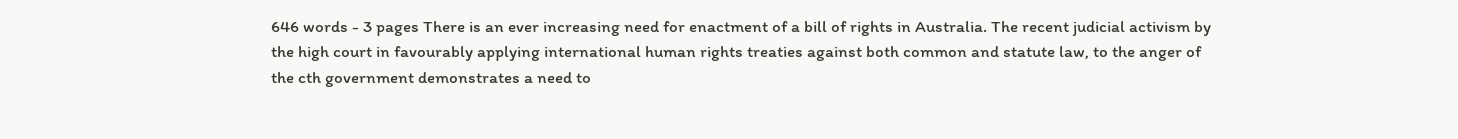646 words - 3 pages There is an ever increasing need for enactment of a bill of rights in Australia. The recent judicial activism by the high court in favourably applying international human rights treaties against both common and statute law, to the anger of the cth government demonstrates a need to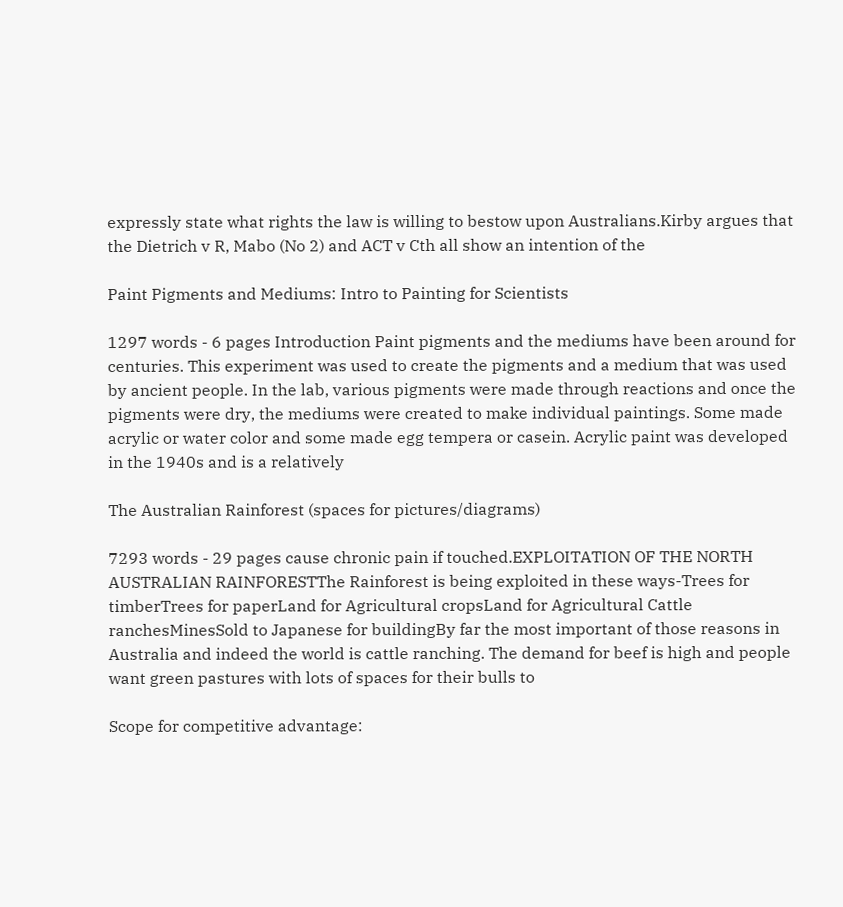expressly state what rights the law is willing to bestow upon Australians.Kirby argues that the Dietrich v R, Mabo (No 2) and ACT v Cth all show an intention of the

Paint Pigments and Mediums: Intro to Painting for Scientists

1297 words - 6 pages Introduction Paint pigments and the mediums have been around for centuries. This experiment was used to create the pigments and a medium that was used by ancient people. In the lab, various pigments were made through reactions and once the pigments were dry, the mediums were created to make individual paintings. Some made acrylic or water color and some made egg tempera or casein. Acrylic paint was developed in the 1940s and is a relatively

The Australian Rainforest (spaces for pictures/diagrams)

7293 words - 29 pages cause chronic pain if touched.EXPLOITATION OF THE NORTH AUSTRALIAN RAINFORESTThe Rainforest is being exploited in these ways-Trees for timberTrees for paperLand for Agricultural cropsLand for Agricultural Cattle ranchesMinesSold to Japanese for buildingBy far the most important of those reasons in Australia and indeed the world is cattle ranching. The demand for beef is high and people want green pastures with lots of spaces for their bulls to

Scope for competitive advantage: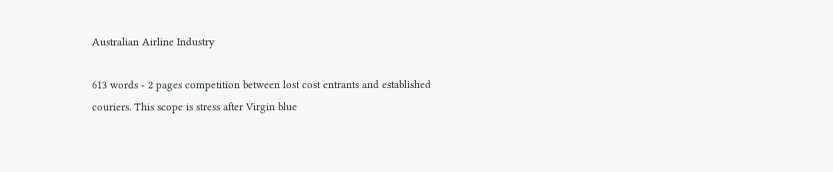Australian Airline Industry

613 words - 2 pages competition between lost cost entrants and established couriers. This scope is stress after Virgin blue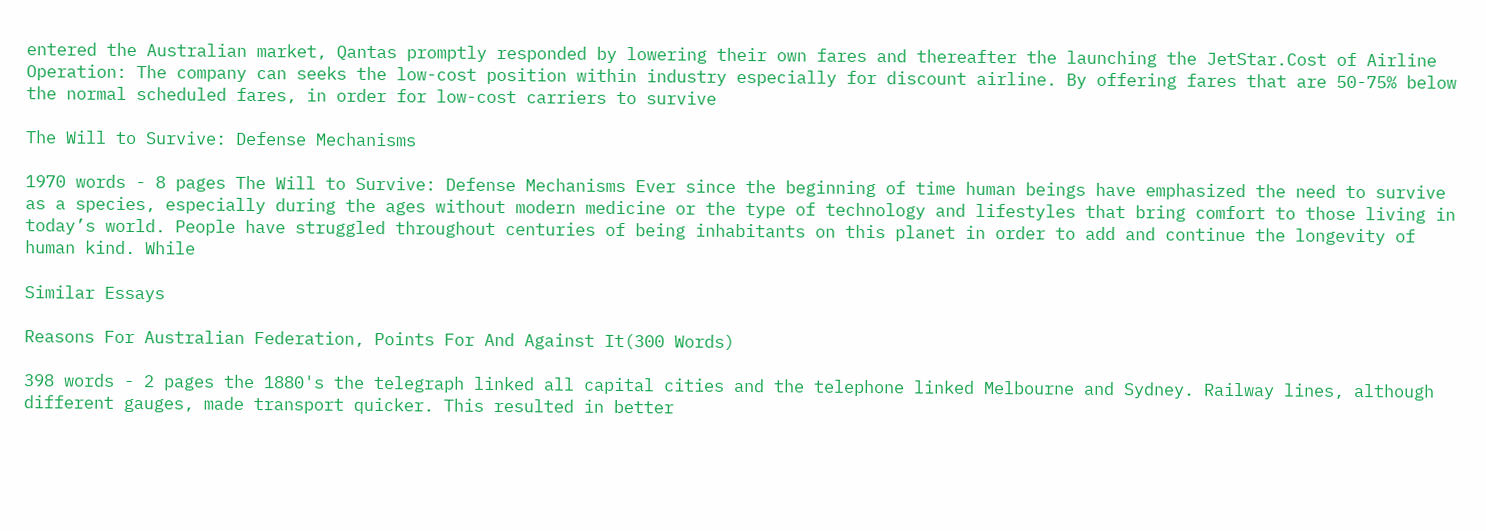entered the Australian market, Qantas promptly responded by lowering their own fares and thereafter the launching the JetStar.Cost of Airline Operation: The company can seeks the low-cost position within industry especially for discount airline. By offering fares that are 50-75% below the normal scheduled fares, in order for low-cost carriers to survive

The Will to Survive: Defense Mechanisms

1970 words - 8 pages The Will to Survive: Defense Mechanisms Ever since the beginning of time human beings have emphasized the need to survive as a species, especially during the ages without modern medicine or the type of technology and lifestyles that bring comfort to those living in today’s world. People have struggled throughout centuries of being inhabitants on this planet in order to add and continue the longevity of human kind. While

Similar Essays

Reasons For Australian Federation, Points For And Against It(300 Words)

398 words - 2 pages the 1880's the telegraph linked all capital cities and the telephone linked Melbourne and Sydney. Railway lines, although different gauges, made transport quicker. This resulted in better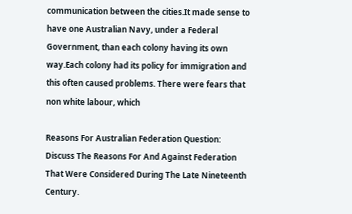communication between the cities.It made sense to have one Australian Navy, under a Federal Government, than each colony having its own way.Each colony had its policy for immigration and this often caused problems. There were fears that non white labour, which

Reasons For Australian Federation Question: Discuss The Reasons For And Against Federation That Were Considered During The Late Nineteenth Century.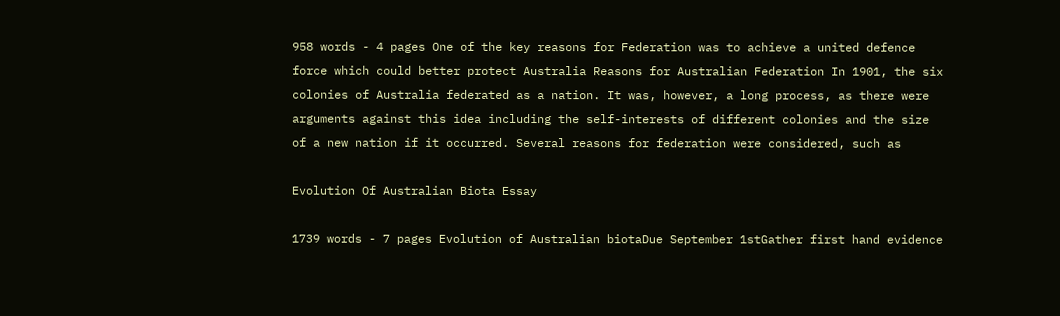958 words - 4 pages One of the key reasons for Federation was to achieve a united defence force which could better protect Australia Reasons for Australian Federation In 1901, the six colonies of Australia federated as a nation. It was, however, a long process, as there were arguments against this idea including the self-interests of different colonies and the size of a new nation if it occurred. Several reasons for federation were considered, such as

Evolution Of Australian Biota Essay

1739 words - 7 pages Evolution of Australian biotaDue September 1stGather first hand evidence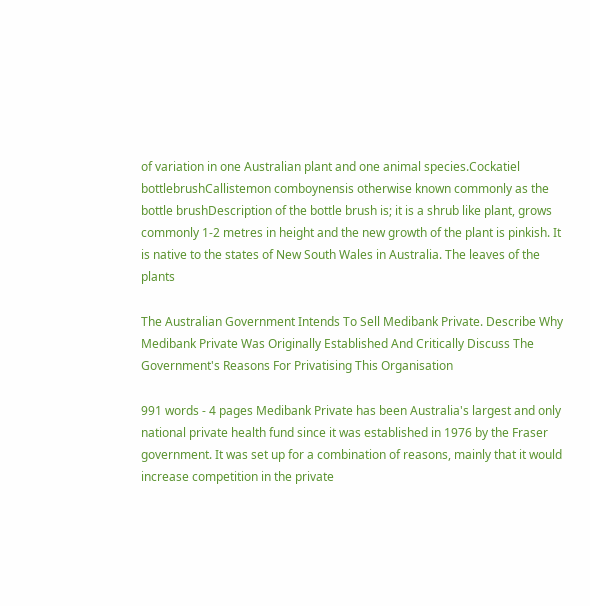of variation in one Australian plant and one animal species.Cockatiel bottlebrushCallistemon comboynensis otherwise known commonly as the bottle brushDescription of the bottle brush is; it is a shrub like plant, grows commonly 1-2 metres in height and the new growth of the plant is pinkish. It is native to the states of New South Wales in Australia. The leaves of the plants

The Australian Government Intends To Sell Medibank Private. Describe Why Medibank Private Was Originally Established And Critically Discuss The Government's Reasons For Privatising This Organisation

991 words - 4 pages Medibank Private has been Australia's largest and only national private health fund since it was established in 1976 by the Fraser government. It was set up for a combination of reasons, mainly that it would increase competition in the private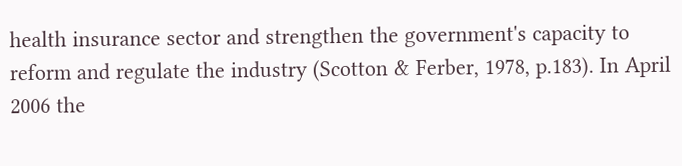health insurance sector and strengthen the government's capacity to reform and regulate the industry (Scotton & Ferber, 1978, p.183). In April 2006 the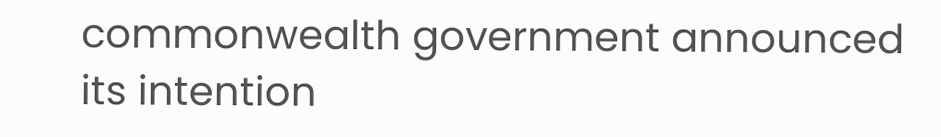commonwealth government announced its intention